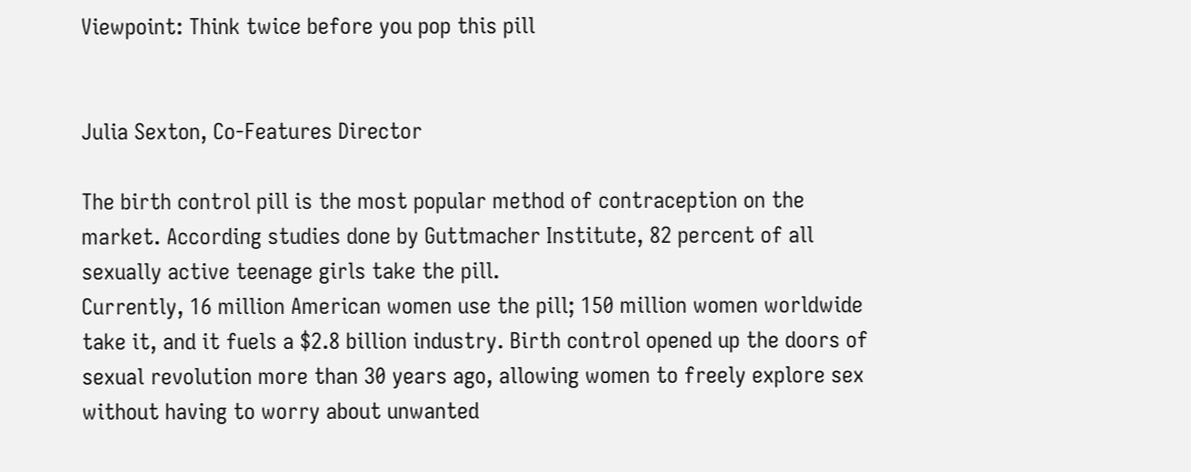Viewpoint: Think twice before you pop this pill


Julia Sexton, Co-Features Director

The birth control pill is the most popular method of contraception on the market. According studies done by Guttmacher Institute, 82 percent of all sexually active teenage girls take the pill.
Currently, 16 million American women use the pill; 150 million women worldwide take it, and it fuels a $2.8 billion industry. Birth control opened up the doors of sexual revolution more than 30 years ago, allowing women to freely explore sex without having to worry about unwanted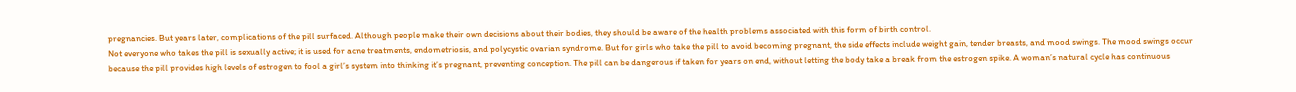pregnancies. But years later, complications of the pill surfaced. Although people make their own decisions about their bodies, they should be aware of the health problems associated with this form of birth control.
Not everyone who takes the pill is sexually active; it is used for acne treatments, endometriosis, and polycystic ovarian syndrome. But for girls who take the pill to avoid becoming pregnant, the side effects include weight gain, tender breasts, and mood swings. The mood swings occur because the pill provides high levels of estrogen to fool a girl’s system into thinking it’s pregnant, preventing conception. The pill can be dangerous if taken for years on end, without letting the body take a break from the estrogen spike. A woman’s natural cycle has continuous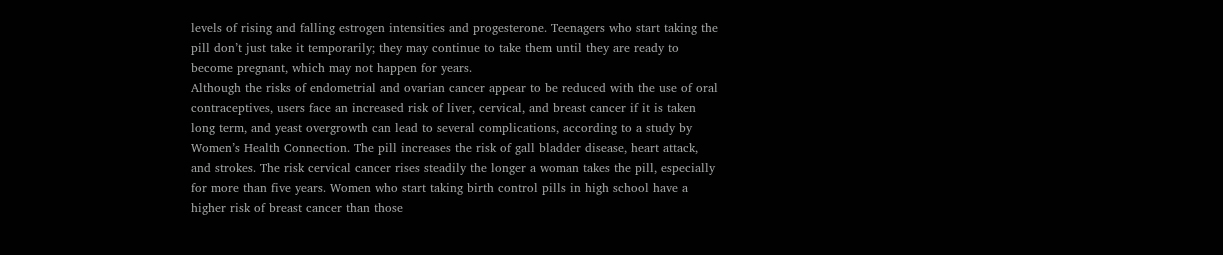levels of rising and falling estrogen intensities and progesterone. Teenagers who start taking the pill don’t just take it temporarily; they may continue to take them until they are ready to become pregnant, which may not happen for years.
Although the risks of endometrial and ovarian cancer appear to be reduced with the use of oral contraceptives, users face an increased risk of liver, cervical, and breast cancer if it is taken long term, and yeast overgrowth can lead to several complications, according to a study by Women’s Health Connection. The pill increases the risk of gall bladder disease, heart attack, and strokes. The risk cervical cancer rises steadily the longer a woman takes the pill, especially for more than five years. Women who start taking birth control pills in high school have a higher risk of breast cancer than those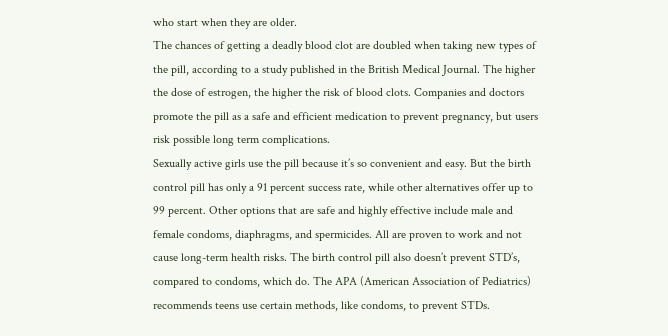who start when they are older.
The chances of getting a deadly blood clot are doubled when taking new types of the pill, according to a study published in the British Medical Journal. The higher the dose of estrogen, the higher the risk of blood clots. Companies and doctors promote the pill as a safe and efficient medication to prevent pregnancy, but users risk possible long term complications.
Sexually active girls use the pill because it’s so convenient and easy. But the birth control pill has only a 91 percent success rate, while other alternatives offer up to 99 percent. Other options that are safe and highly effective include male and female condoms, diaphragms, and spermicides. All are proven to work and not cause long-term health risks. The birth control pill also doesn’t prevent STD’s, compared to condoms, which do. The APA (American Association of Pediatrics) recommends teens use certain methods, like condoms, to prevent STDs.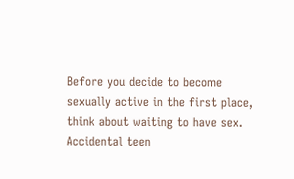Before you decide to become sexually active in the first place, think about waiting to have sex. Accidental teen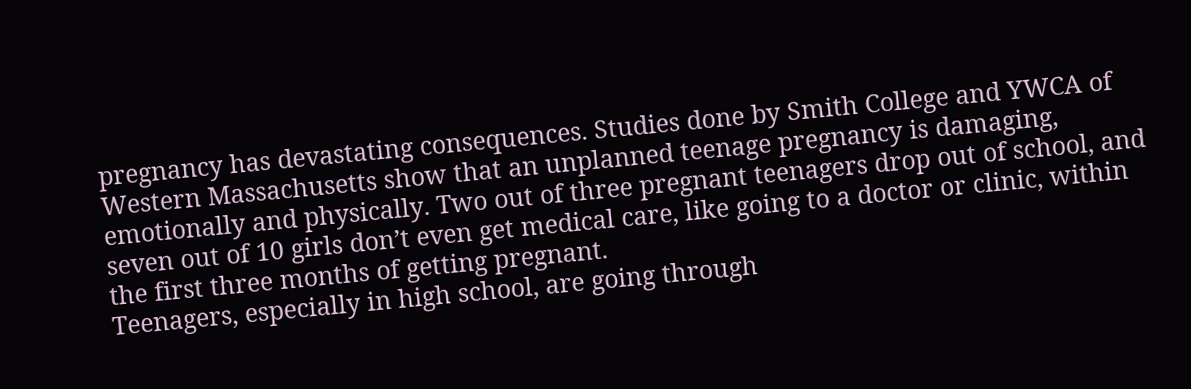pregnancy has devastating consequences. Studies done by Smith College and YWCA of Western Massachusetts show that an unplanned teenage pregnancy is damaging, emotionally and physically. Two out of three pregnant teenagers drop out of school, and seven out of 10 girls don’t even get medical care, like going to a doctor or clinic, within the first three months of getting pregnant.
Teenagers, especially in high school, are going through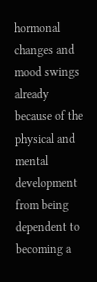hormonal changes and mood swings already because of the physical and mental development from being dependent to becoming a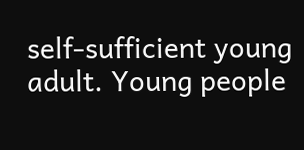self-sufficient young adult. Young people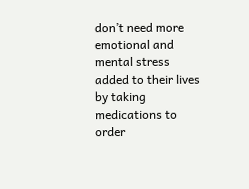don’t need more emotional and mental stress added to their lives by taking medications to order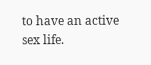to have an active sex life.